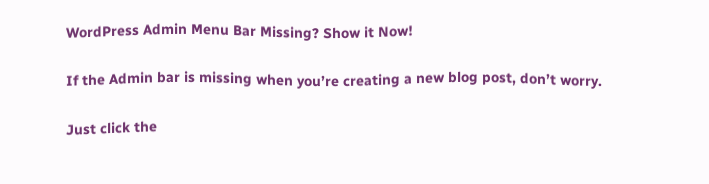WordPress Admin Menu Bar Missing? Show it Now!

If the Admin bar is missing when you’re creating a new blog post, don’t worry.

Just click the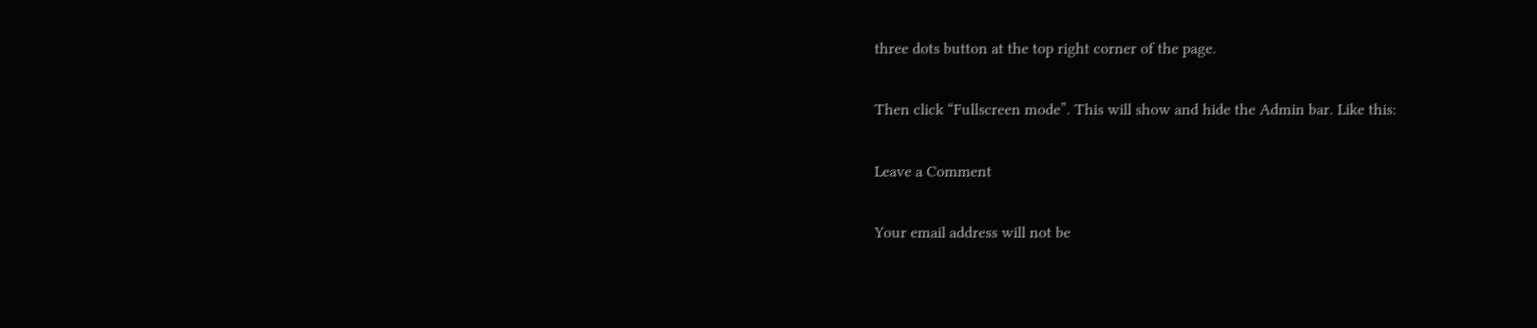three dots button at the top right corner of the page.

Then click “Fullscreen mode”. This will show and hide the Admin bar. Like this:

Leave a Comment

Your email address will not be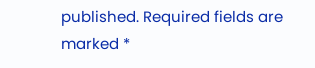published. Required fields are marked *